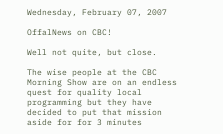Wednesday, February 07, 2007

OffalNews on CBC!

Well not quite, but close.

The wise people at the CBC Morning Show are on an endless quest for quality local programming but they have decided to put that mission aside for for 3 minutes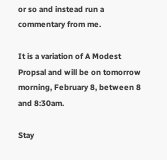or so and instead run a commentary from me.

It is a variation of A Modest Propsal and will be on tomorrow morning, February 8, between 8 and 8:30am.

Stay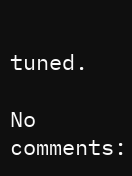tuned.

No comments: